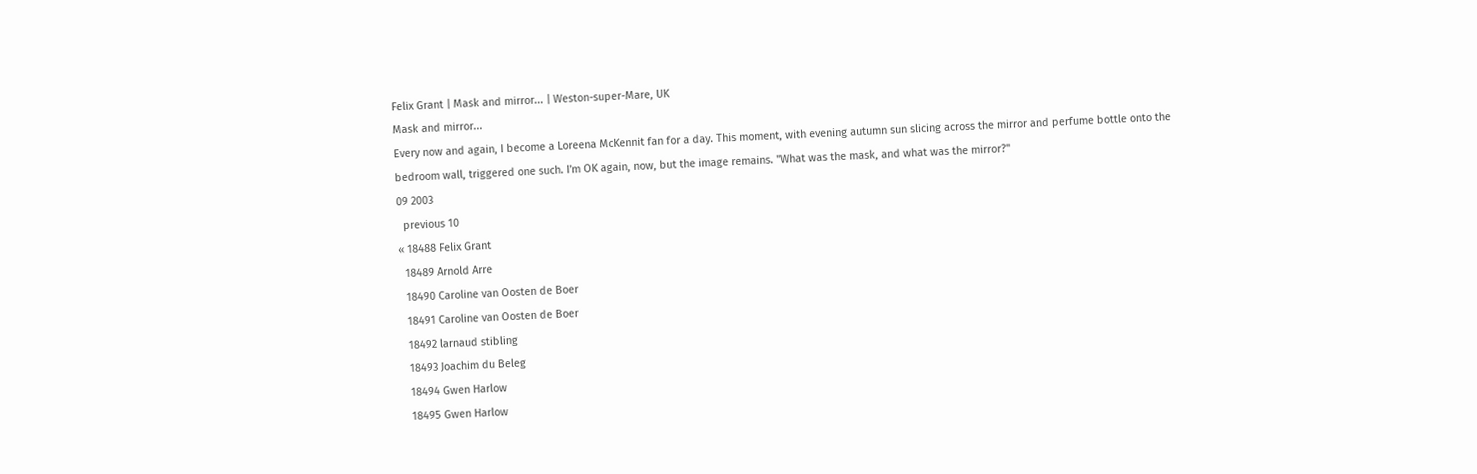Felix Grant | Mask and mirror... | Weston-super-Mare, UK
Mask and mirror...
Every now and again, I become a Loreena McKennit fan for a day. This moment, with evening autumn sun slicing across the mirror and perfume bottle onto the bedroom wall, triggered one such. I'm OK again, now, but the image remains. "What was the mask, and what was the mirror?"
09 2003
  previous 10
« 18488 Felix Grant
  18489 Arnold Arre
  18490 Caroline van Oosten de Boer
  18491 Caroline van Oosten de Boer
  18492 larnaud stibling
  18493 Joachim du Beleg
  18494 Gwen Harlow
  18495 Gwen Harlow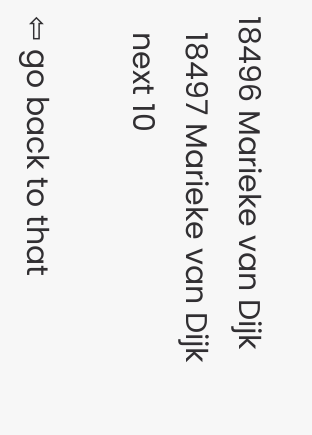18496 Marieke van Dijk
  18497 Marieke van Dijk
  next 10

⇦ go back to that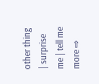other thing | surprise me | tell me more ⇨